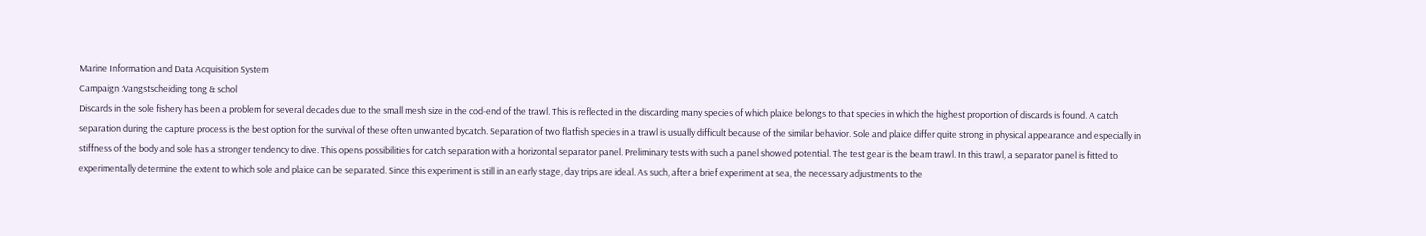Marine Information and Data Acquisition System
Campaign :Vangstscheiding tong & schol
Discards in the sole fishery has been a problem for several decades due to the small mesh size in the cod-end of the trawl. This is reflected in the discarding many species of which plaice belongs to that species in which the highest proportion of discards is found. A catch separation during the capture process is the best option for the survival of these often unwanted bycatch. Separation of two flatfish species in a trawl is usually difficult because of the similar behavior. Sole and plaice differ quite strong in physical appearance and especially in stiffness of the body and sole has a stronger tendency to dive. This opens possibilities for catch separation with a horizontal separator panel. Preliminary tests with such a panel showed potential. The test gear is the beam trawl. In this trawl, a separator panel is fitted to experimentally determine the extent to which sole and plaice can be separated. Since this experiment is still in an early stage, day trips are ideal. As such, after a brief experiment at sea, the necessary adjustments to the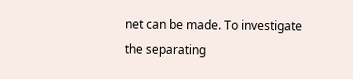net can be made. To investigate the separating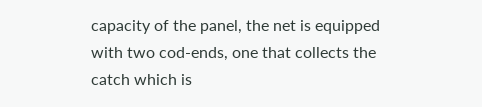capacity of the panel, the net is equipped with two cod-ends, one that collects the catch which is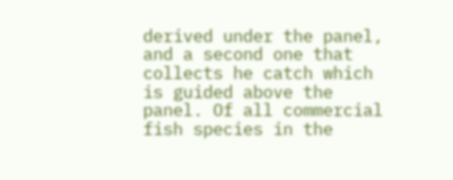derived under the panel, and a second one that collects he catch which is guided above the panel. Of all commercial fish species in the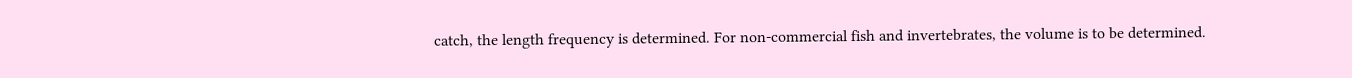catch, the length frequency is determined. For non-commercial fish and invertebrates, the volume is to be determined.